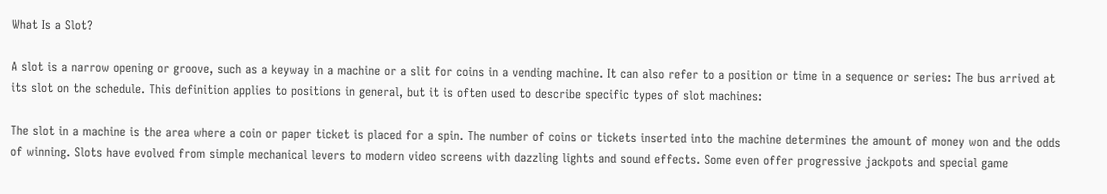What Is a Slot?

A slot is a narrow opening or groove, such as a keyway in a machine or a slit for coins in a vending machine. It can also refer to a position or time in a sequence or series: The bus arrived at its slot on the schedule. This definition applies to positions in general, but it is often used to describe specific types of slot machines:

The slot in a machine is the area where a coin or paper ticket is placed for a spin. The number of coins or tickets inserted into the machine determines the amount of money won and the odds of winning. Slots have evolved from simple mechanical levers to modern video screens with dazzling lights and sound effects. Some even offer progressive jackpots and special game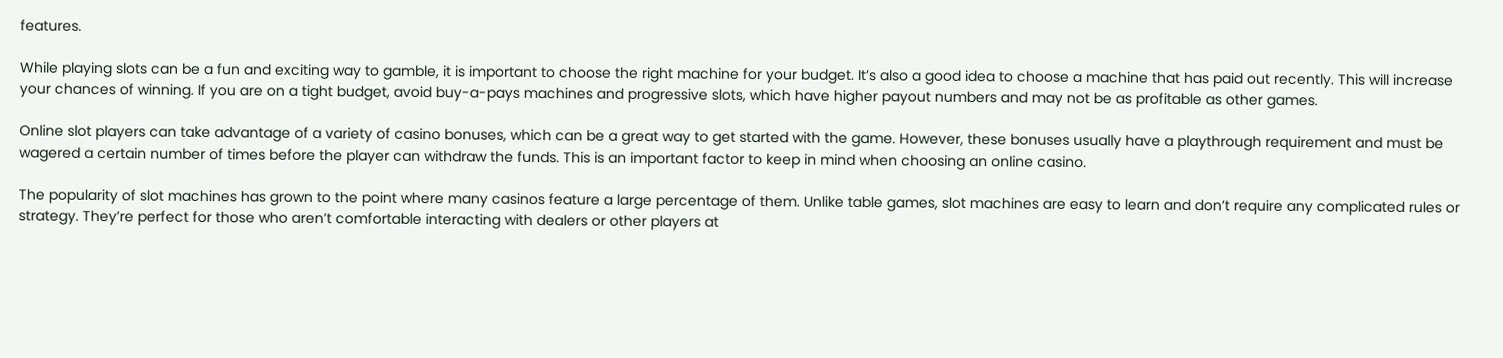features.

While playing slots can be a fun and exciting way to gamble, it is important to choose the right machine for your budget. It’s also a good idea to choose a machine that has paid out recently. This will increase your chances of winning. If you are on a tight budget, avoid buy-a-pays machines and progressive slots, which have higher payout numbers and may not be as profitable as other games.

Online slot players can take advantage of a variety of casino bonuses, which can be a great way to get started with the game. However, these bonuses usually have a playthrough requirement and must be wagered a certain number of times before the player can withdraw the funds. This is an important factor to keep in mind when choosing an online casino.

The popularity of slot machines has grown to the point where many casinos feature a large percentage of them. Unlike table games, slot machines are easy to learn and don’t require any complicated rules or strategy. They’re perfect for those who aren’t comfortable interacting with dealers or other players at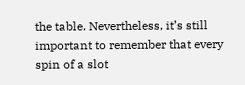the table. Nevertheless, it’s still important to remember that every spin of a slot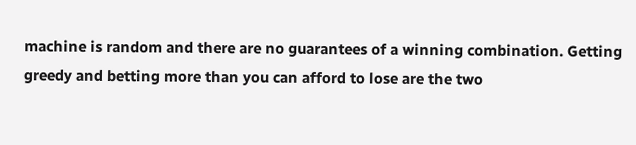machine is random and there are no guarantees of a winning combination. Getting greedy and betting more than you can afford to lose are the two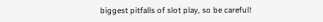biggest pitfalls of slot play, so be careful!